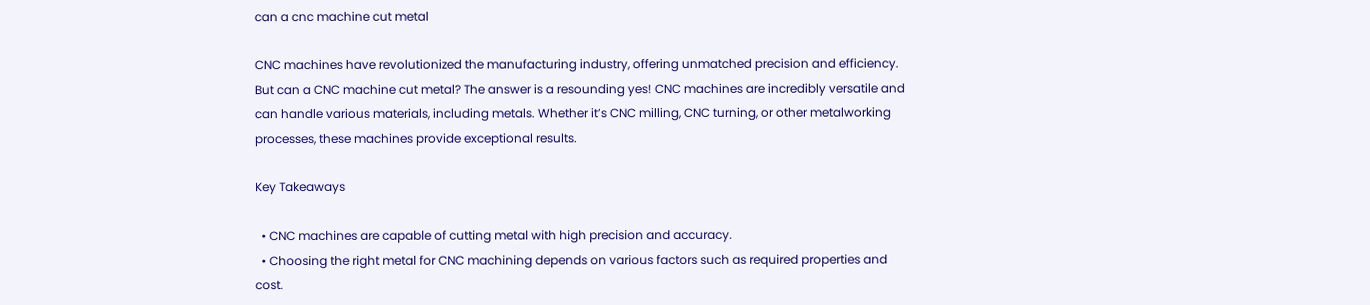can a cnc machine cut metal

CNC machines have revolutionized the manufacturing industry, offering unmatched precision and efficiency. But can a CNC machine cut metal? The answer is a resounding yes! CNC machines are incredibly versatile and can handle various materials, including metals. Whether it’s CNC milling, CNC turning, or other metalworking processes, these machines provide exceptional results.

Key Takeaways

  • CNC machines are capable of cutting metal with high precision and accuracy.
  • Choosing the right metal for CNC machining depends on various factors such as required properties and cost.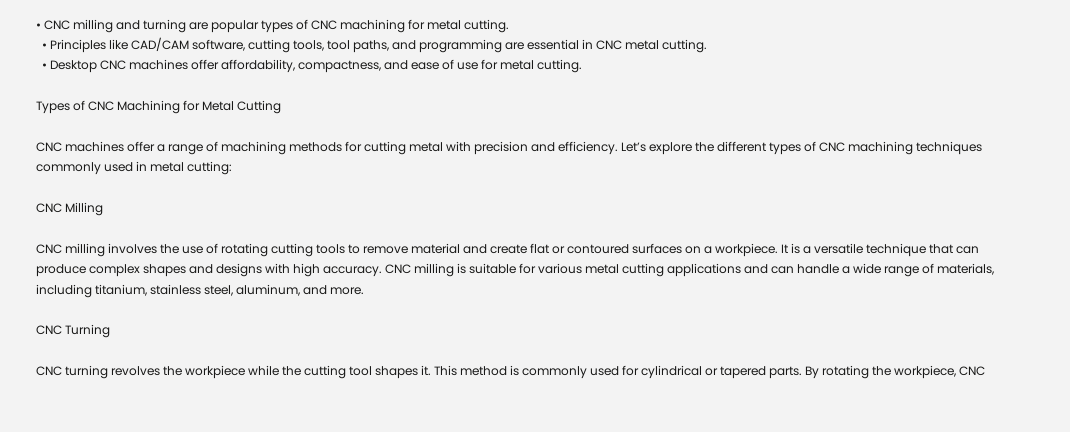• CNC milling and turning are popular types of CNC machining for metal cutting.
  • Principles like CAD/CAM software, cutting tools, tool paths, and programming are essential in CNC metal cutting.
  • Desktop CNC machines offer affordability, compactness, and ease of use for metal cutting.

Types of CNC Machining for Metal Cutting

CNC machines offer a range of machining methods for cutting metal with precision and efficiency. Let’s explore the different types of CNC machining techniques commonly used in metal cutting:

CNC Milling

CNC milling involves the use of rotating cutting tools to remove material and create flat or contoured surfaces on a workpiece. It is a versatile technique that can produce complex shapes and designs with high accuracy. CNC milling is suitable for various metal cutting applications and can handle a wide range of materials, including titanium, stainless steel, aluminum, and more.

CNC Turning

CNC turning revolves the workpiece while the cutting tool shapes it. This method is commonly used for cylindrical or tapered parts. By rotating the workpiece, CNC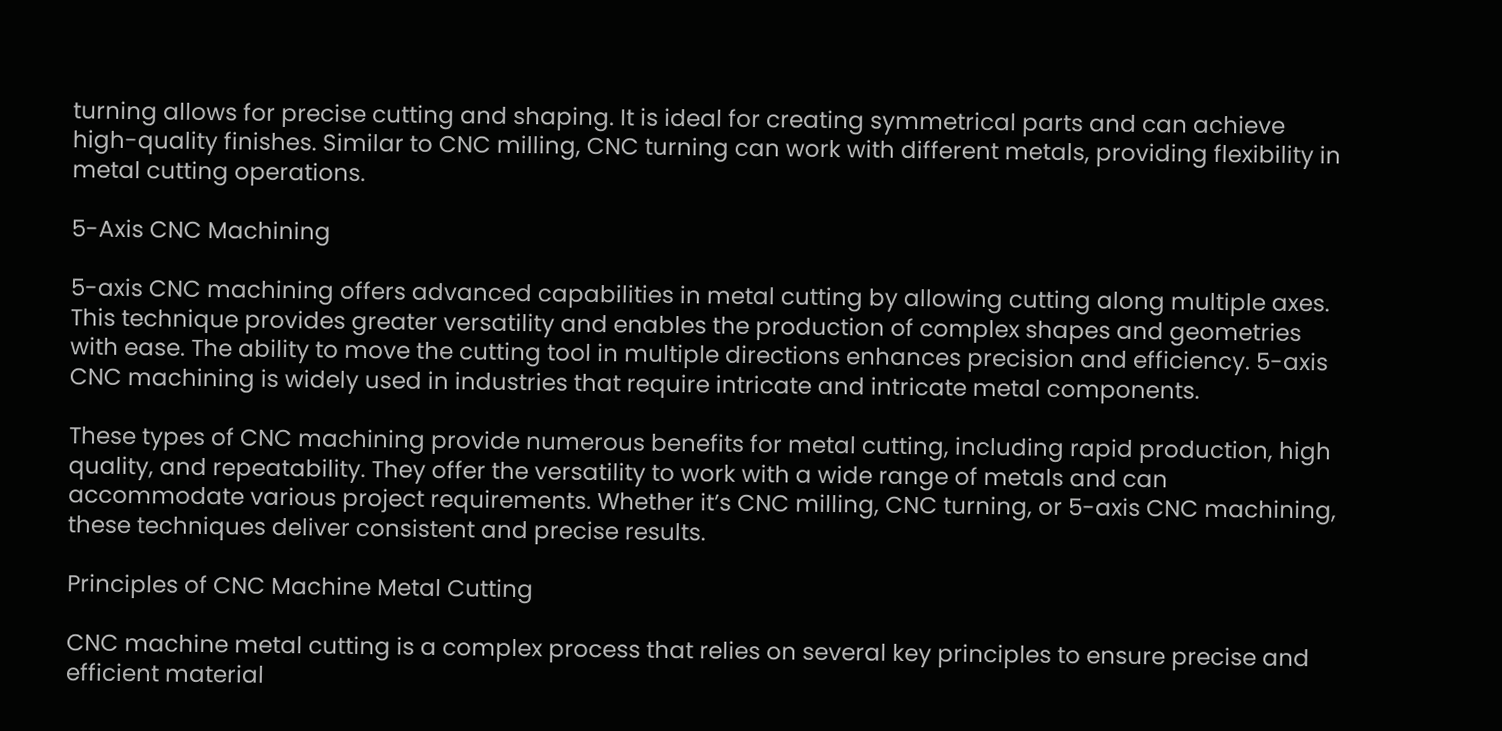turning allows for precise cutting and shaping. It is ideal for creating symmetrical parts and can achieve high-quality finishes. Similar to CNC milling, CNC turning can work with different metals, providing flexibility in metal cutting operations.

5-Axis CNC Machining

5-axis CNC machining offers advanced capabilities in metal cutting by allowing cutting along multiple axes. This technique provides greater versatility and enables the production of complex shapes and geometries with ease. The ability to move the cutting tool in multiple directions enhances precision and efficiency. 5-axis CNC machining is widely used in industries that require intricate and intricate metal components.

These types of CNC machining provide numerous benefits for metal cutting, including rapid production, high quality, and repeatability. They offer the versatility to work with a wide range of metals and can accommodate various project requirements. Whether it’s CNC milling, CNC turning, or 5-axis CNC machining, these techniques deliver consistent and precise results.

Principles of CNC Machine Metal Cutting

CNC machine metal cutting is a complex process that relies on several key principles to ensure precise and efficient material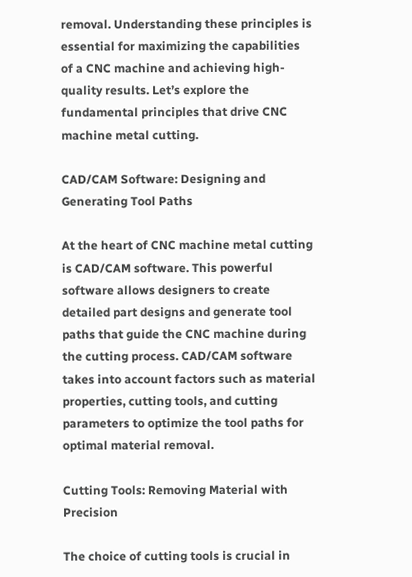removal. Understanding these principles is essential for maximizing the capabilities of a CNC machine and achieving high-quality results. Let’s explore the fundamental principles that drive CNC machine metal cutting.

CAD/CAM Software: Designing and Generating Tool Paths

At the heart of CNC machine metal cutting is CAD/CAM software. This powerful software allows designers to create detailed part designs and generate tool paths that guide the CNC machine during the cutting process. CAD/CAM software takes into account factors such as material properties, cutting tools, and cutting parameters to optimize the tool paths for optimal material removal.

Cutting Tools: Removing Material with Precision

The choice of cutting tools is crucial in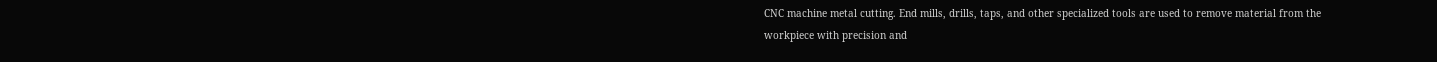CNC machine metal cutting. End mills, drills, taps, and other specialized tools are used to remove material from the workpiece with precision and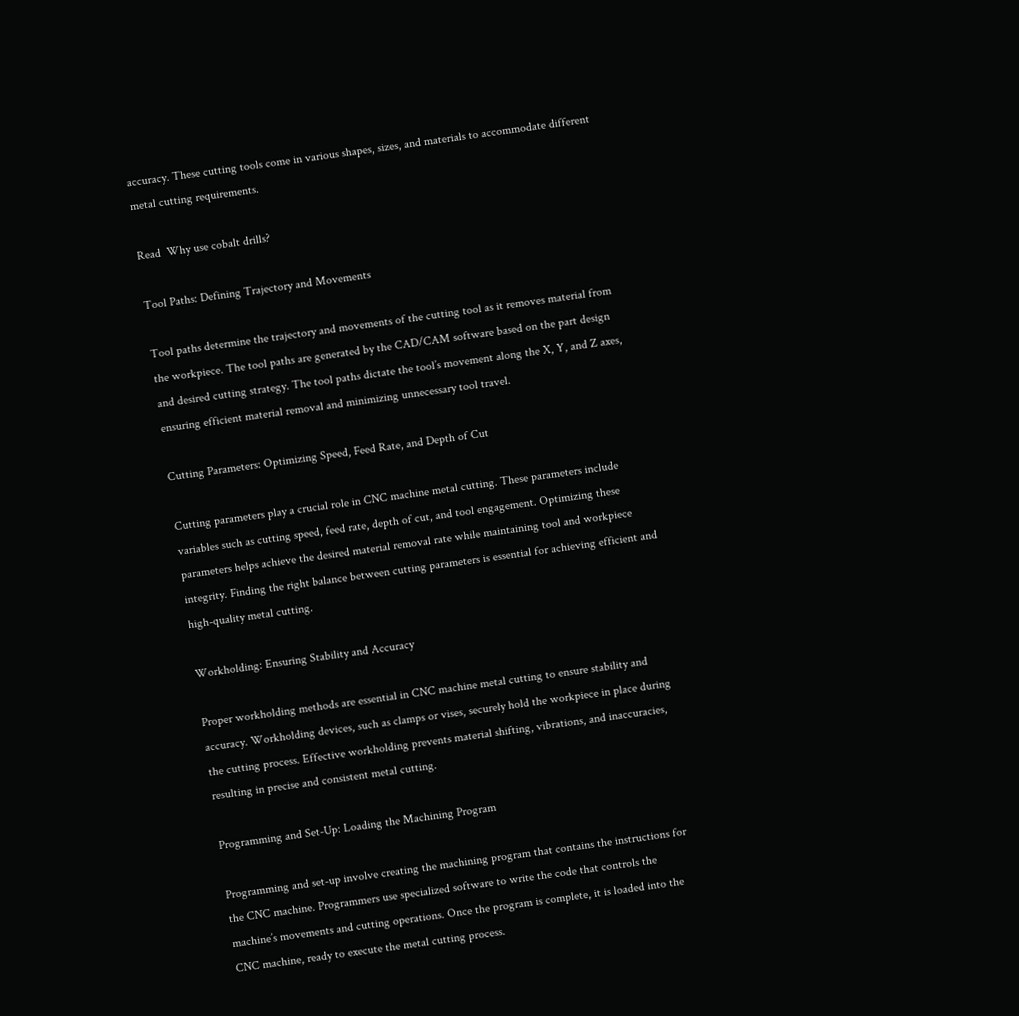accuracy. These cutting tools come in various shapes, sizes, and materials to accommodate different metal cutting requirements.

Read  Why use cobalt drills?

Tool Paths: Defining Trajectory and Movements

Tool paths determine the trajectory and movements of the cutting tool as it removes material from the workpiece. The tool paths are generated by the CAD/CAM software based on the part design and desired cutting strategy. The tool paths dictate the tool’s movement along the X, Y, and Z axes, ensuring efficient material removal and minimizing unnecessary tool travel.

Cutting Parameters: Optimizing Speed, Feed Rate, and Depth of Cut

Cutting parameters play a crucial role in CNC machine metal cutting. These parameters include variables such as cutting speed, feed rate, depth of cut, and tool engagement. Optimizing these parameters helps achieve the desired material removal rate while maintaining tool and workpiece integrity. Finding the right balance between cutting parameters is essential for achieving efficient and high-quality metal cutting.

Workholding: Ensuring Stability and Accuracy

Proper workholding methods are essential in CNC machine metal cutting to ensure stability and accuracy. Workholding devices, such as clamps or vises, securely hold the workpiece in place during the cutting process. Effective workholding prevents material shifting, vibrations, and inaccuracies, resulting in precise and consistent metal cutting.

Programming and Set-Up: Loading the Machining Program

Programming and set-up involve creating the machining program that contains the instructions for the CNC machine. Programmers use specialized software to write the code that controls the machine’s movements and cutting operations. Once the program is complete, it is loaded into the CNC machine, ready to execute the metal cutting process.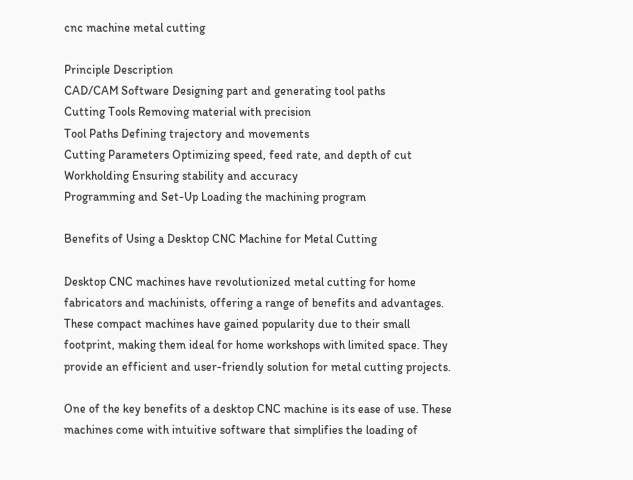cnc machine metal cutting

Principle Description
CAD/CAM Software Designing part and generating tool paths
Cutting Tools Removing material with precision
Tool Paths Defining trajectory and movements
Cutting Parameters Optimizing speed, feed rate, and depth of cut
Workholding Ensuring stability and accuracy
Programming and Set-Up Loading the machining program

Benefits of Using a Desktop CNC Machine for Metal Cutting

Desktop CNC machines have revolutionized metal cutting for home fabricators and machinists, offering a range of benefits and advantages. These compact machines have gained popularity due to their small footprint, making them ideal for home workshops with limited space. They provide an efficient and user-friendly solution for metal cutting projects.

One of the key benefits of a desktop CNC machine is its ease of use. These machines come with intuitive software that simplifies the loading of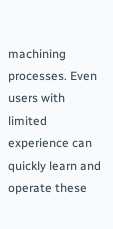machining processes. Even users with limited experience can quickly learn and operate these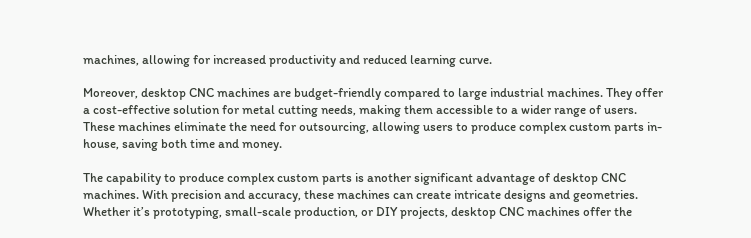machines, allowing for increased productivity and reduced learning curve.

Moreover, desktop CNC machines are budget-friendly compared to large industrial machines. They offer a cost-effective solution for metal cutting needs, making them accessible to a wider range of users. These machines eliminate the need for outsourcing, allowing users to produce complex custom parts in-house, saving both time and money.

The capability to produce complex custom parts is another significant advantage of desktop CNC machines. With precision and accuracy, these machines can create intricate designs and geometries. Whether it’s prototyping, small-scale production, or DIY projects, desktop CNC machines offer the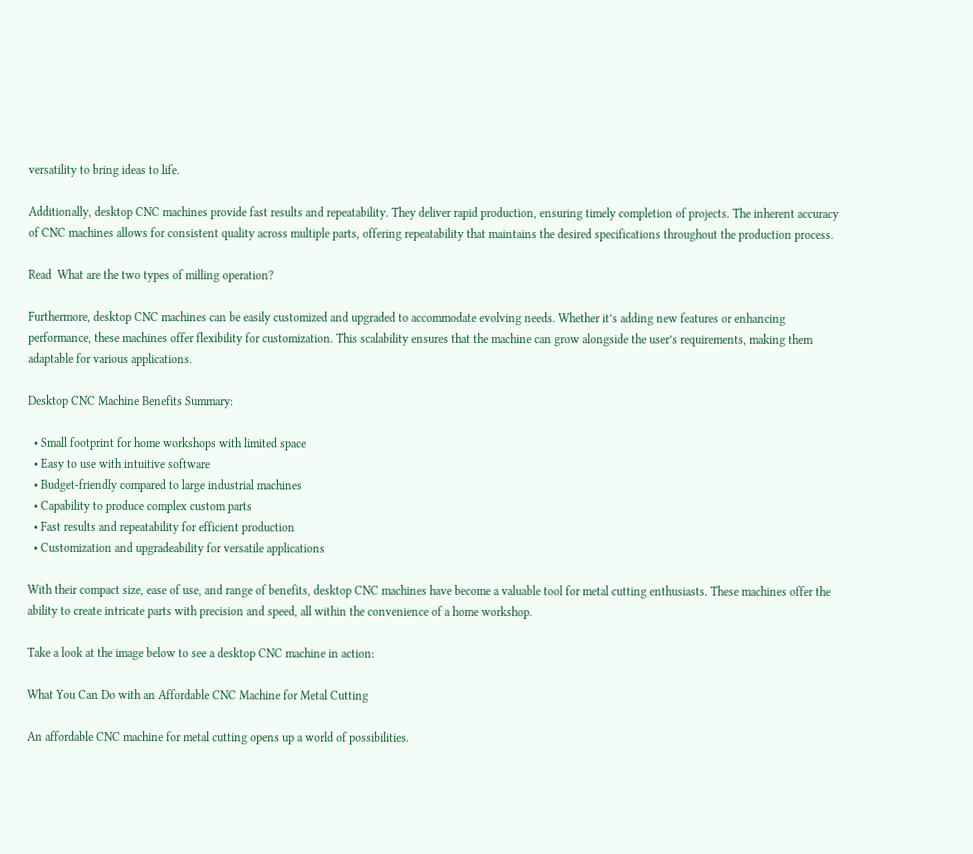versatility to bring ideas to life.

Additionally, desktop CNC machines provide fast results and repeatability. They deliver rapid production, ensuring timely completion of projects. The inherent accuracy of CNC machines allows for consistent quality across multiple parts, offering repeatability that maintains the desired specifications throughout the production process.

Read  What are the two types of milling operation?

Furthermore, desktop CNC machines can be easily customized and upgraded to accommodate evolving needs. Whether it’s adding new features or enhancing performance, these machines offer flexibility for customization. This scalability ensures that the machine can grow alongside the user’s requirements, making them adaptable for various applications.

Desktop CNC Machine Benefits Summary:

  • Small footprint for home workshops with limited space
  • Easy to use with intuitive software
  • Budget-friendly compared to large industrial machines
  • Capability to produce complex custom parts
  • Fast results and repeatability for efficient production
  • Customization and upgradeability for versatile applications

With their compact size, ease of use, and range of benefits, desktop CNC machines have become a valuable tool for metal cutting enthusiasts. These machines offer the ability to create intricate parts with precision and speed, all within the convenience of a home workshop.

Take a look at the image below to see a desktop CNC machine in action:

What You Can Do with an Affordable CNC Machine for Metal Cutting

An affordable CNC machine for metal cutting opens up a world of possibilities.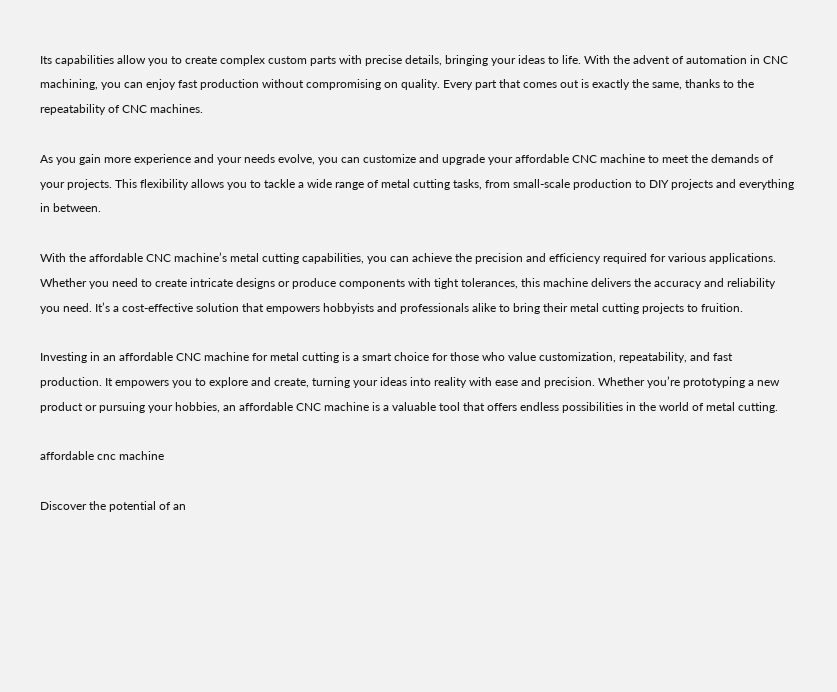Its capabilities allow you to create complex custom parts with precise details, bringing your ideas to life. With the advent of automation in CNC machining, you can enjoy fast production without compromising on quality. Every part that comes out is exactly the same, thanks to the repeatability of CNC machines.

As you gain more experience and your needs evolve, you can customize and upgrade your affordable CNC machine to meet the demands of your projects. This flexibility allows you to tackle a wide range of metal cutting tasks, from small-scale production to DIY projects and everything in between.

With the affordable CNC machine’s metal cutting capabilities, you can achieve the precision and efficiency required for various applications. Whether you need to create intricate designs or produce components with tight tolerances, this machine delivers the accuracy and reliability you need. It’s a cost-effective solution that empowers hobbyists and professionals alike to bring their metal cutting projects to fruition.

Investing in an affordable CNC machine for metal cutting is a smart choice for those who value customization, repeatability, and fast production. It empowers you to explore and create, turning your ideas into reality with ease and precision. Whether you’re prototyping a new product or pursuing your hobbies, an affordable CNC machine is a valuable tool that offers endless possibilities in the world of metal cutting.

affordable cnc machine

Discover the potential of an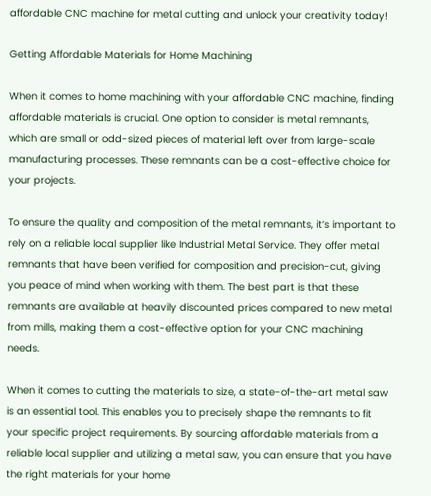affordable CNC machine for metal cutting and unlock your creativity today!

Getting Affordable Materials for Home Machining

When it comes to home machining with your affordable CNC machine, finding affordable materials is crucial. One option to consider is metal remnants, which are small or odd-sized pieces of material left over from large-scale manufacturing processes. These remnants can be a cost-effective choice for your projects.

To ensure the quality and composition of the metal remnants, it’s important to rely on a reliable local supplier like Industrial Metal Service. They offer metal remnants that have been verified for composition and precision-cut, giving you peace of mind when working with them. The best part is that these remnants are available at heavily discounted prices compared to new metal from mills, making them a cost-effective option for your CNC machining needs.

When it comes to cutting the materials to size, a state-of-the-art metal saw is an essential tool. This enables you to precisely shape the remnants to fit your specific project requirements. By sourcing affordable materials from a reliable local supplier and utilizing a metal saw, you can ensure that you have the right materials for your home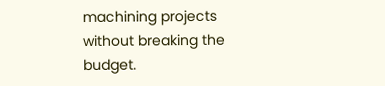machining projects without breaking the budget.